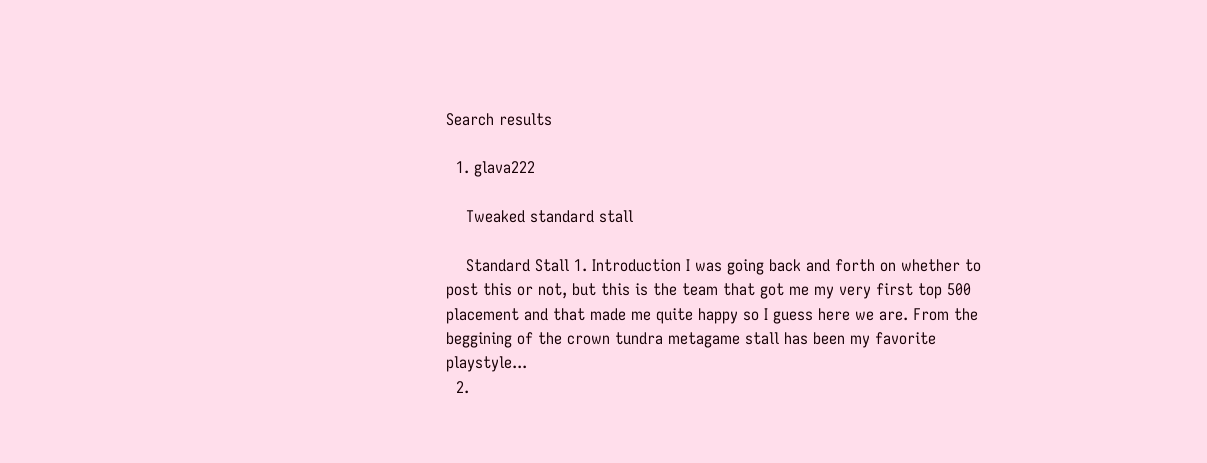Search results

  1. glava222

    Tweaked standard stall

    Standard Stall 1. Introduction I was going back and forth on whether to post this or not, but this is the team that got me my very first top 500 placement and that made me quite happy so I guess here we are. From the beggining of the crown tundra metagame stall has been my favorite playstyle...
  2.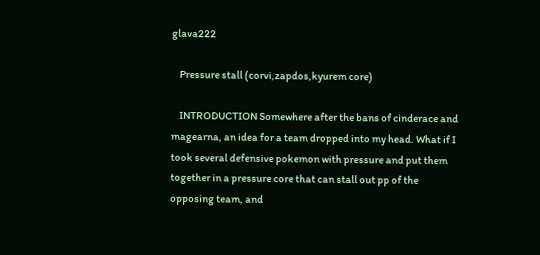glava222

    Pressure stall (corvi,zapdos,kyurem core)

    INTRODUCTION Somewhere after the bans of cinderace and magearna, an idea for a team dropped into my head. What if I took several defensive pokemon with pressure and put them together in a pressure core that can stall out pp of the opposing team, and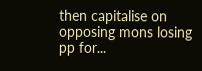then capitalise on opposing mons losing pp for...